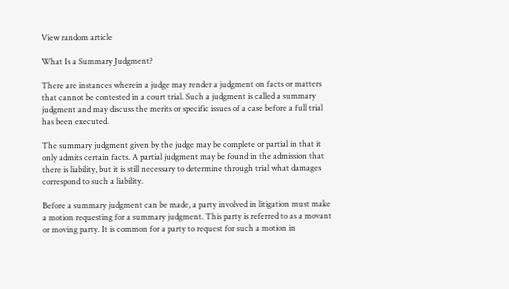View random article

What Is a Summary Judgment?

There are instances wherein a judge may render a judgment on facts or matters that cannot be contested in a court trial. Such a judgment is called a summary judgment and may discuss the merits or specific issues of a case before a full trial has been executed.

The summary judgment given by the judge may be complete or partial in that it only admits certain facts. A partial judgment may be found in the admission that there is liability, but it is still necessary to determine through trial what damages correspond to such a liability.

Before a summary judgment can be made, a party involved in litigation must make a motion requesting for a summary judgment. This party is referred to as a movant or moving party. It is common for a party to request for such a motion in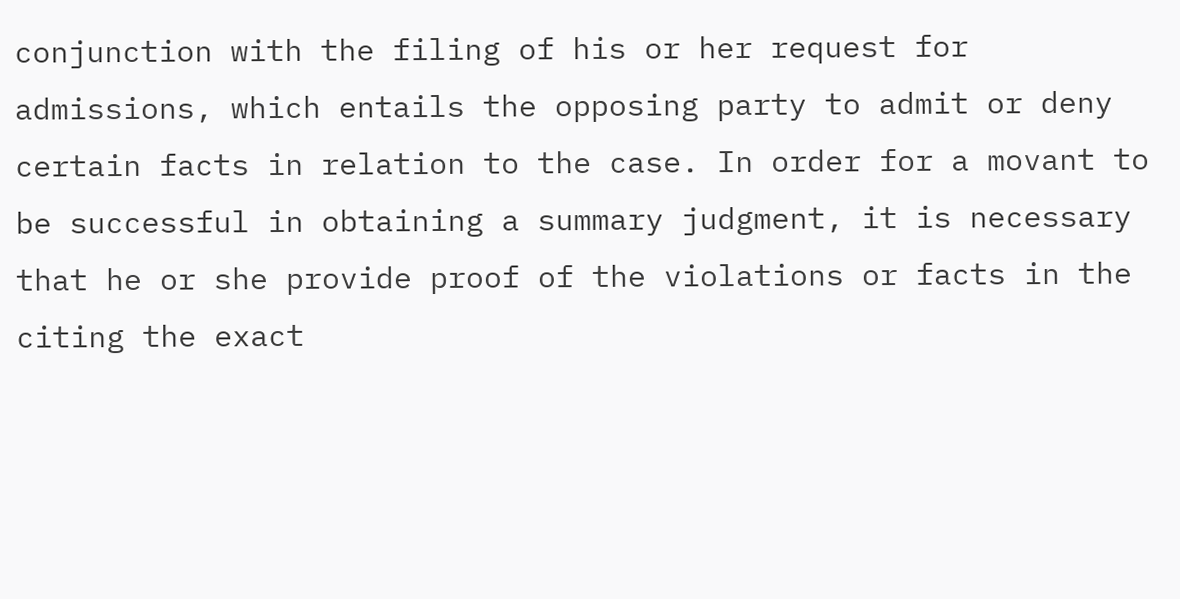conjunction with the filing of his or her request for admissions, which entails the opposing party to admit or deny certain facts in relation to the case. In order for a movant to be successful in obtaining a summary judgment, it is necessary that he or she provide proof of the violations or facts in the citing the exact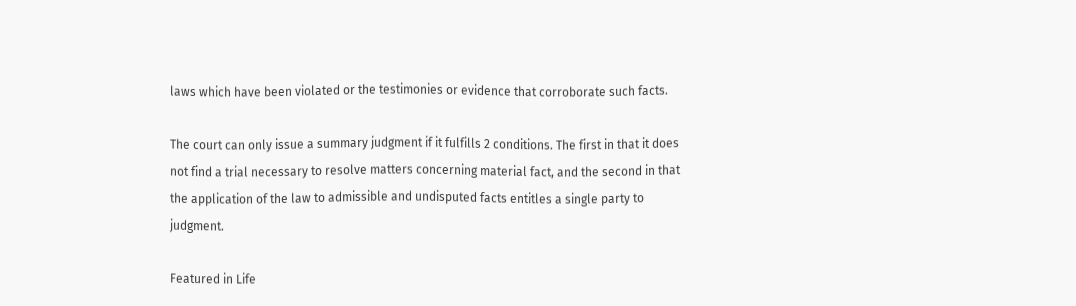laws which have been violated or the testimonies or evidence that corroborate such facts.

The court can only issue a summary judgment if it fulfills 2 conditions. The first in that it does not find a trial necessary to resolve matters concerning material fact, and the second in that the application of the law to admissible and undisputed facts entitles a single party to judgment.

Featured in Life